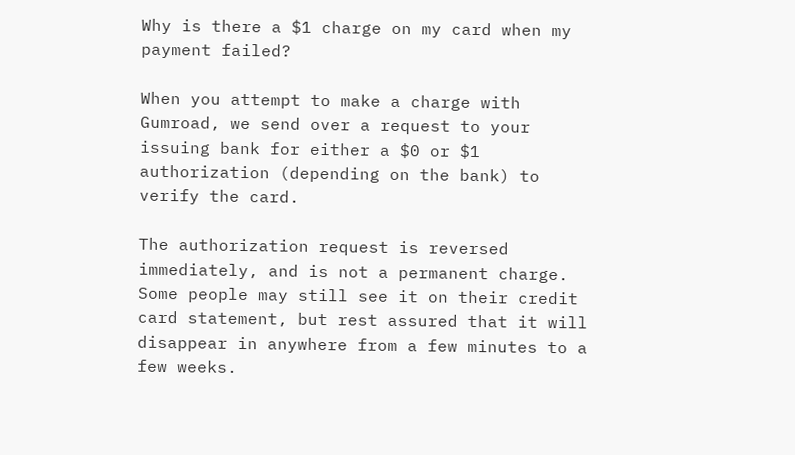Why is there a $1 charge on my card when my payment failed?

When you attempt to make a charge with Gumroad, we send over a request to your issuing bank for either a $0 or $1 authorization (depending on the bank) to verify the card.

The authorization request is reversed immediately, and is not a permanent charge. Some people may still see it on their credit card statement, but rest assured that it will disappear in anywhere from a few minutes to a few weeks.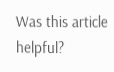Was this article helpful?